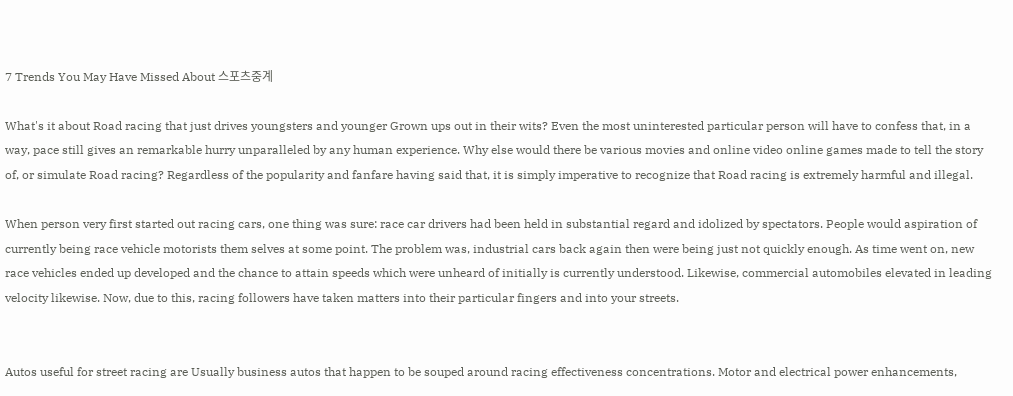7 Trends You May Have Missed About 스포츠중계

What's it about Road racing that just drives youngsters and younger Grown ups out in their wits? Even the most uninterested particular person will have to confess that, in a way, pace still gives an remarkable hurry unparalleled by any human experience. Why else would there be various movies and online video online games made to tell the story of, or simulate Road racing? Regardless of the popularity and fanfare having said that, it is simply imperative to recognize that Road racing is extremely harmful and illegal.

When person very first started out racing cars, one thing was sure: race car drivers had been held in substantial regard and idolized by spectators. People would aspiration of currently being race vehicle motorists them selves at some point. The problem was, industrial cars back again then were being just not quickly enough. As time went on, new race vehicles ended up developed and the chance to attain speeds which were unheard of initially is currently understood. Likewise, commercial automobiles elevated in leading velocity likewise. Now, due to this, racing followers have taken matters into their particular fingers and into your streets.


Autos useful for street racing are Usually business autos that happen to be souped around racing effectiveness concentrations. Motor and electrical power enhancements,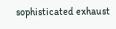sophisticated exhaust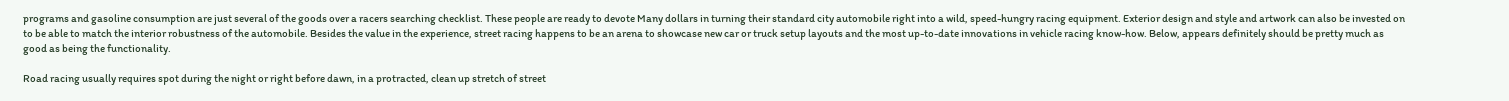programs and gasoline consumption are just several of the goods over a racers searching checklist. These people are ready to devote Many dollars in turning their standard city automobile right into a wild, speed-hungry racing equipment. Exterior design and style and artwork can also be invested on to be able to match the interior robustness of the automobile. Besides the value in the experience, street racing happens to be an arena to showcase new car or truck setup layouts and the most up-to-date innovations in vehicle racing know-how. Below, appears definitely should be pretty much as good as being the functionality.

Road racing usually requires spot during the night or right before dawn, in a protracted, clean up stretch of street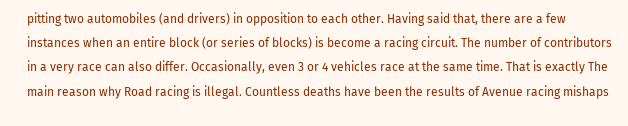pitting two automobiles (and drivers) in opposition to each other. Having said that, there are a few instances when an entire block (or series of blocks) is become a racing circuit. The number of contributors in a very race can also differ. Occasionally, even 3 or 4 vehicles race at the same time. That is exactly The main reason why Road racing is illegal. Countless deaths have been the results of Avenue racing mishaps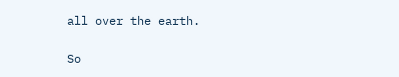all over the earth.

So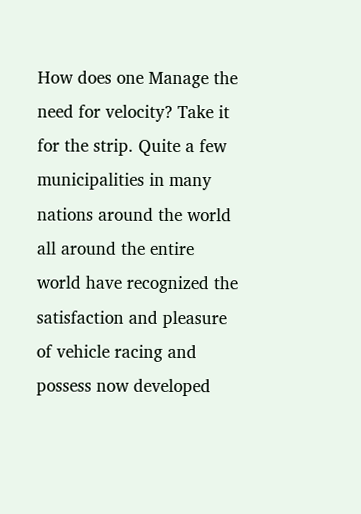How does one Manage the need for velocity? Take it for the strip. Quite a few municipalities in many nations around the world all around the entire world have recognized the satisfaction and pleasure of vehicle racing and possess now developed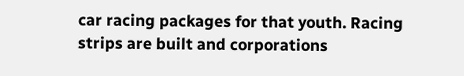car racing packages for that youth. Racing strips are built and corporations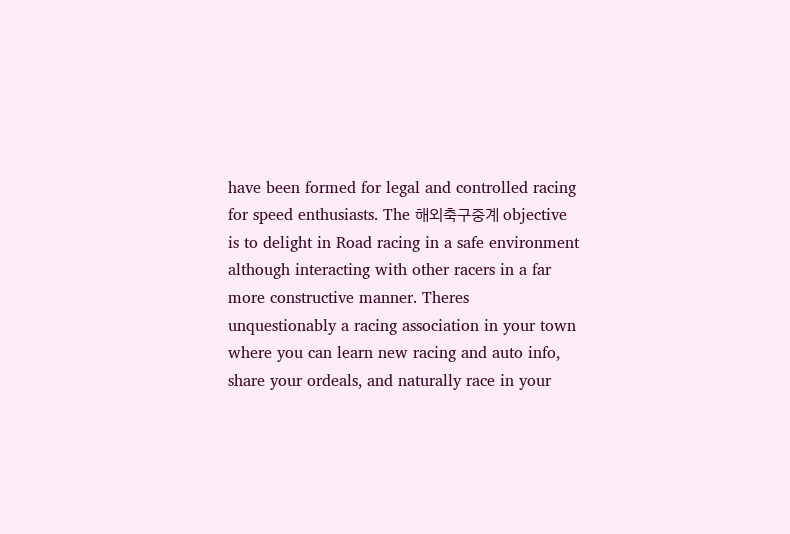have been formed for legal and controlled racing for speed enthusiasts. The 해외축구중계 objective is to delight in Road racing in a safe environment although interacting with other racers in a far more constructive manner. Theres unquestionably a racing association in your town where you can learn new racing and auto info, share your ordeals, and naturally race in your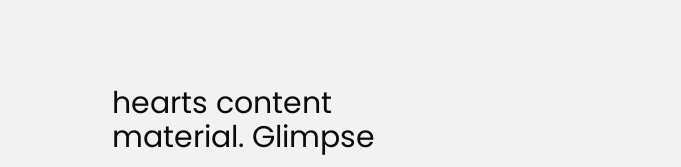hearts content material. Glimpse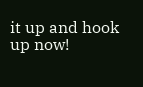it up and hook up now!